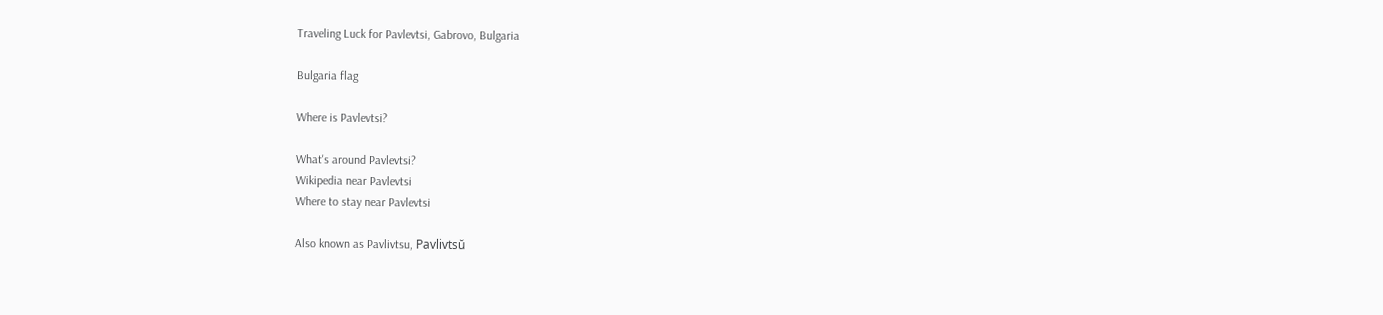Traveling Luck for Pavlevtsi, Gabrovo, Bulgaria

Bulgaria flag

Where is Pavlevtsi?

What's around Pavlevtsi?
Wikipedia near Pavlevtsi
Where to stay near Pavlevtsi

Also known as Pavlivtsu, Pavlivtsŭ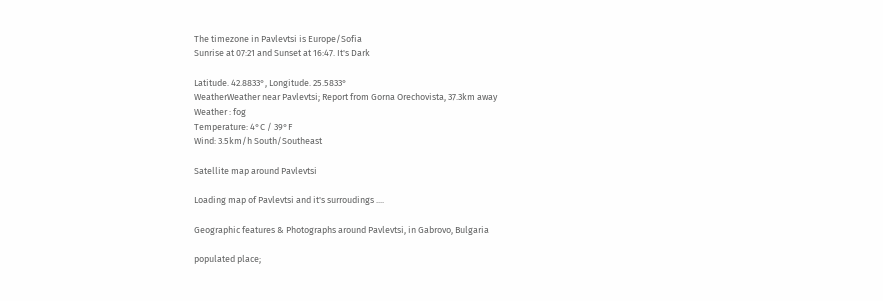The timezone in Pavlevtsi is Europe/Sofia
Sunrise at 07:21 and Sunset at 16:47. It's Dark

Latitude. 42.8833°, Longitude. 25.5833°
WeatherWeather near Pavlevtsi; Report from Gorna Orechovista, 37.3km away
Weather : fog
Temperature: 4°C / 39°F
Wind: 3.5km/h South/Southeast

Satellite map around Pavlevtsi

Loading map of Pavlevtsi and it's surroudings ....

Geographic features & Photographs around Pavlevtsi, in Gabrovo, Bulgaria

populated place;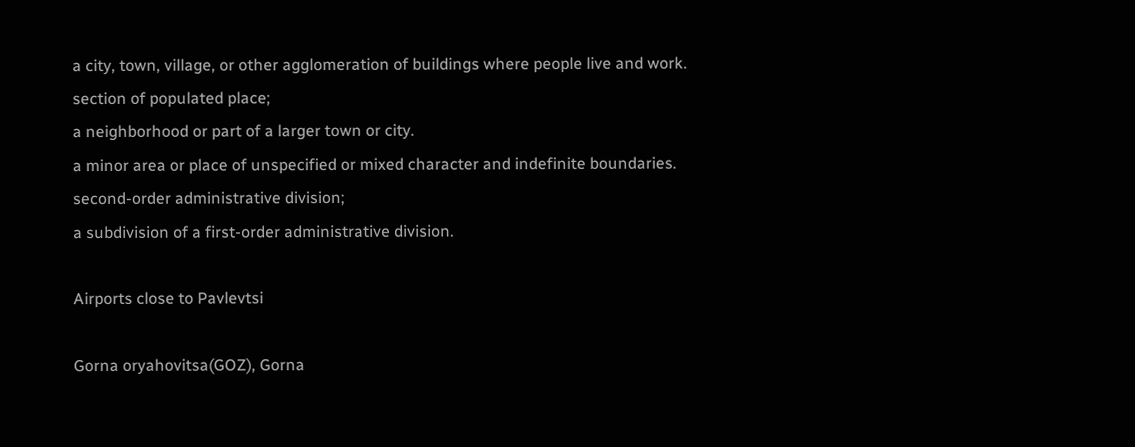a city, town, village, or other agglomeration of buildings where people live and work.
section of populated place;
a neighborhood or part of a larger town or city.
a minor area or place of unspecified or mixed character and indefinite boundaries.
second-order administrative division;
a subdivision of a first-order administrative division.

Airports close to Pavlevtsi

Gorna oryahovitsa(GOZ), Gorna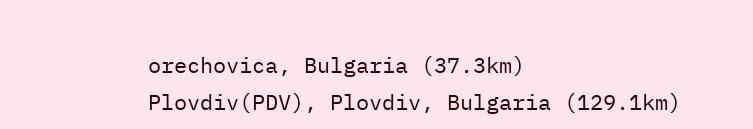orechovica, Bulgaria (37.3km)
Plovdiv(PDV), Plovdiv, Bulgaria (129.1km)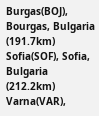Burgas(BOJ), Bourgas, Bulgaria (191.7km)
Sofia(SOF), Sofia, Bulgaria (212.2km)
Varna(VAR),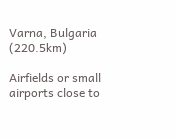Varna, Bulgaria (220.5km)

Airfields or small airports close to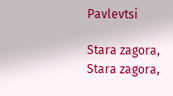Pavlevtsi

Stara zagora, Stara zagora,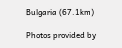Bulgaria (67.1km)

Photos provided by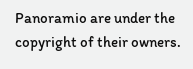Panoramio are under the copyright of their owners.